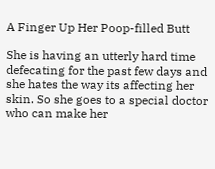A Finger Up Her Poop-filled Butt

She is having an utterly hard time defecating for the past few days and she hates the way its affecting her skin. So she goes to a special doctor who can make her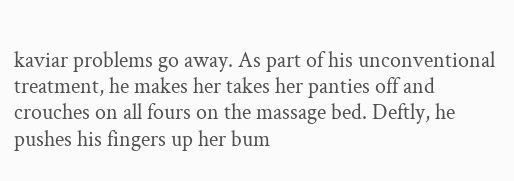kaviar problems go away. As part of his unconventional treatment, he makes her takes her panties off and crouches on all fours on the massage bed. Deftly, he pushes his fingers up her bum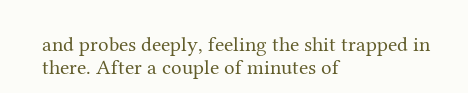and probes deeply, feeling the shit trapped in there. After a couple of minutes of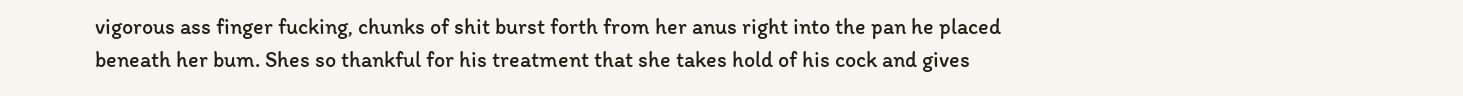vigorous ass finger fucking, chunks of shit burst forth from her anus right into the pan he placed beneath her bum. Shes so thankful for his treatment that she takes hold of his cock and gives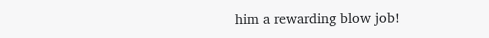him a rewarding blow job!